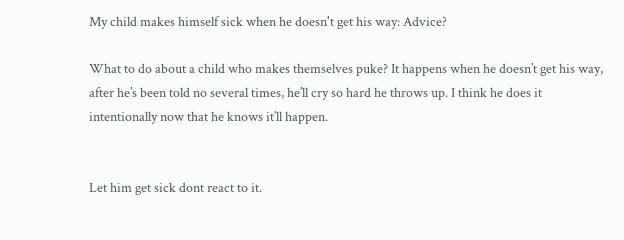My child makes himself sick when he doesn't get his way: Advice?

What to do about a child who makes themselves puke? It happens when he doesn’t get his way, after he’s been told no several times, he’ll cry so hard he throws up. I think he does it intentionally now that he knows it’ll happen.


Let him get sick dont react to it.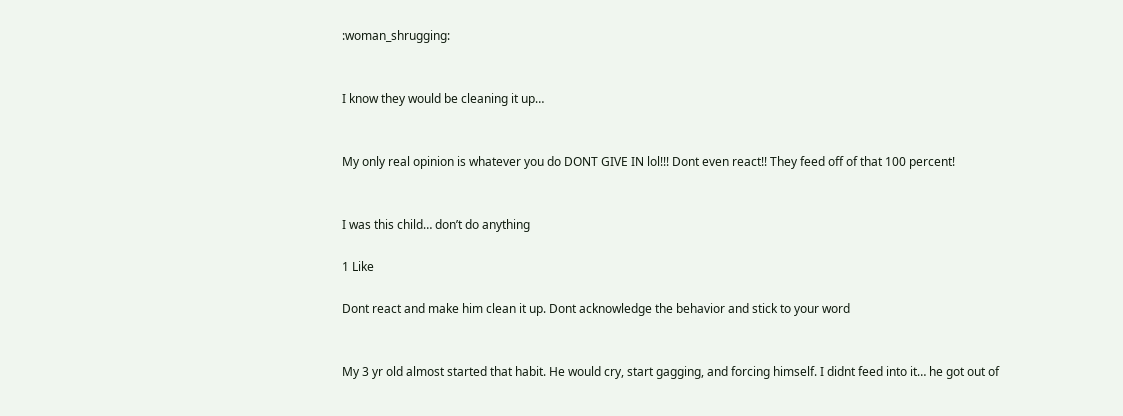:woman_shrugging:


I know they would be cleaning it up…


My only real opinion is whatever you do DONT GIVE IN lol!!! Dont even react!! They feed off of that 100 percent!


I was this child… don’t do anything

1 Like

Dont react and make him clean it up. Dont acknowledge the behavior and stick to your word


My 3 yr old almost started that habit. He would cry, start gagging, and forcing himself. I didnt feed into it… he got out of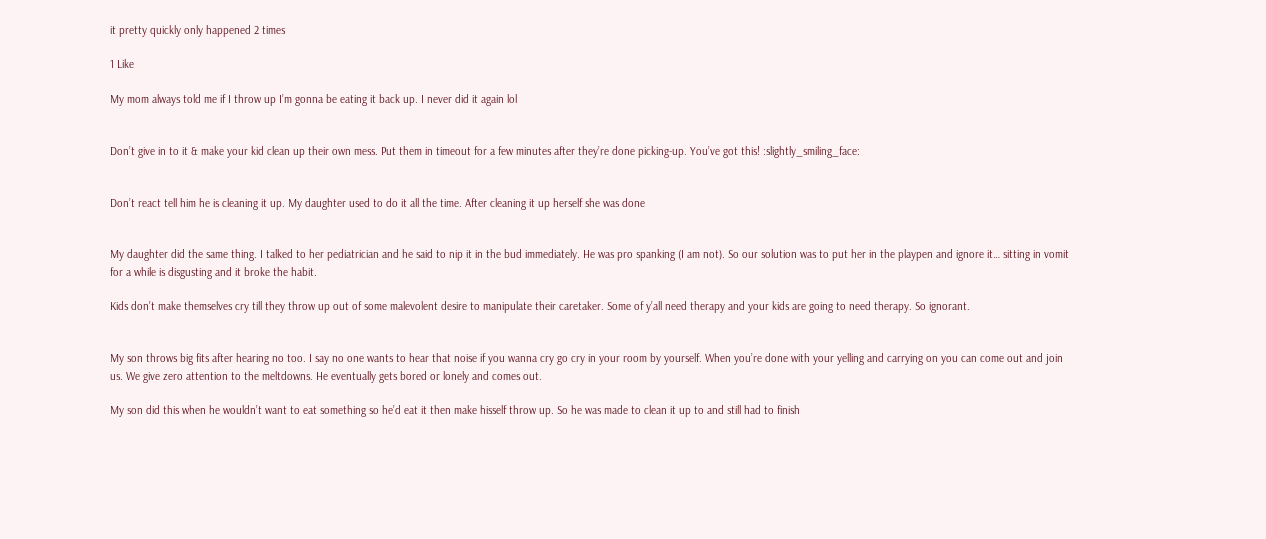it pretty quickly only happened 2 times

1 Like

My mom always told me if I throw up I’m gonna be eating it back up. I never did it again lol


Don’t give in to it & make your kid clean up their own mess. Put them in timeout for a few minutes after they’re done picking-up. You’ve got this! :slightly_smiling_face:


Don’t react tell him he is cleaning it up. My daughter used to do it all the time. After cleaning it up herself she was done


My daughter did the same thing. I talked to her pediatrician and he said to nip it in the bud immediately. He was pro spanking (I am not). So our solution was to put her in the playpen and ignore it… sitting in vomit for a while is disgusting and it broke the habit.

Kids don’t make themselves cry till they throw up out of some malevolent desire to manipulate their caretaker. Some of y’all need therapy and your kids are going to need therapy. So ignorant.


My son throws big fits after hearing no too. I say no one wants to hear that noise if you wanna cry go cry in your room by yourself. When you’re done with your yelling and carrying on you can come out and join us. We give zero attention to the meltdowns. He eventually gets bored or lonely and comes out.

My son did this when he wouldn’t want to eat something so he’d eat it then make hisself throw up. So he was made to clean it up to and still had to finish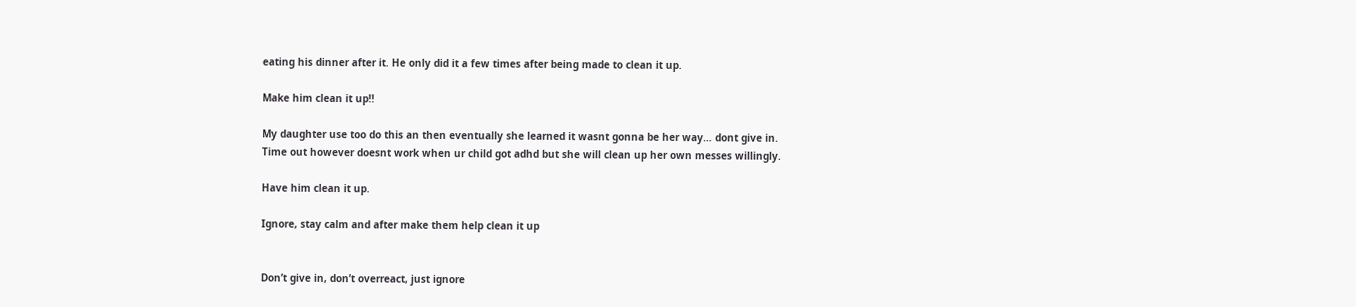eating his dinner after it. He only did it a few times after being made to clean it up.

Make him clean it up!!

My daughter use too do this an then eventually she learned it wasnt gonna be her way… dont give in.
Time out however doesnt work when ur child got adhd but she will clean up her own messes willingly.

Have him clean it up.

Ignore, stay calm and after make them help clean it up


Don’t give in, don’t overreact, just ignore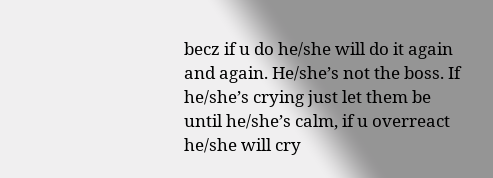becz if u do he/she will do it again and again. He/she’s not the boss. If he/she’s crying just let them be until he/she’s calm, if u overreact he/she will cry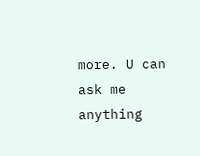more. U can ask me anything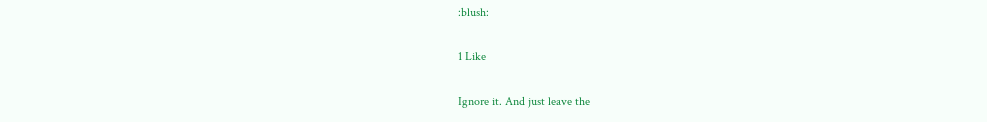:blush:

1 Like

Ignore it. And just leave the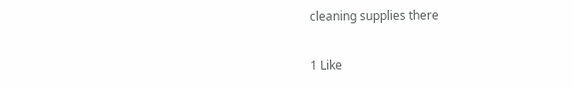cleaning supplies there

1 Like